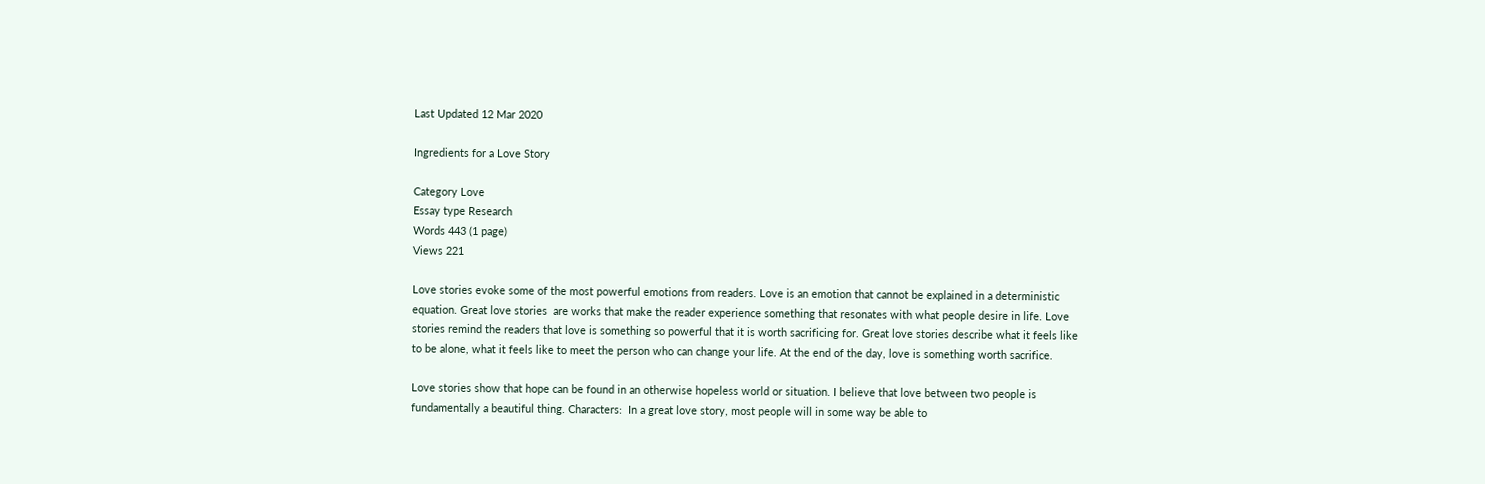Last Updated 12 Mar 2020

Ingredients for a Love Story

Category Love
Essay type Research
Words 443 (1 page)
Views 221

Love stories evoke some of the most powerful emotions from readers. Love is an emotion that cannot be explained in a deterministic equation. Great love stories  are works that make the reader experience something that resonates with what people desire in life. Love stories remind the readers that love is something so powerful that it is worth sacrificing for. Great love stories describe what it feels like to be alone, what it feels like to meet the person who can change your life. At the end of the day, love is something worth sacrifice.

Love stories show that hope can be found in an otherwise hopeless world or situation. I believe that love between two people is fundamentally a beautiful thing. Characters:  In a great love story, most people will in some way be able to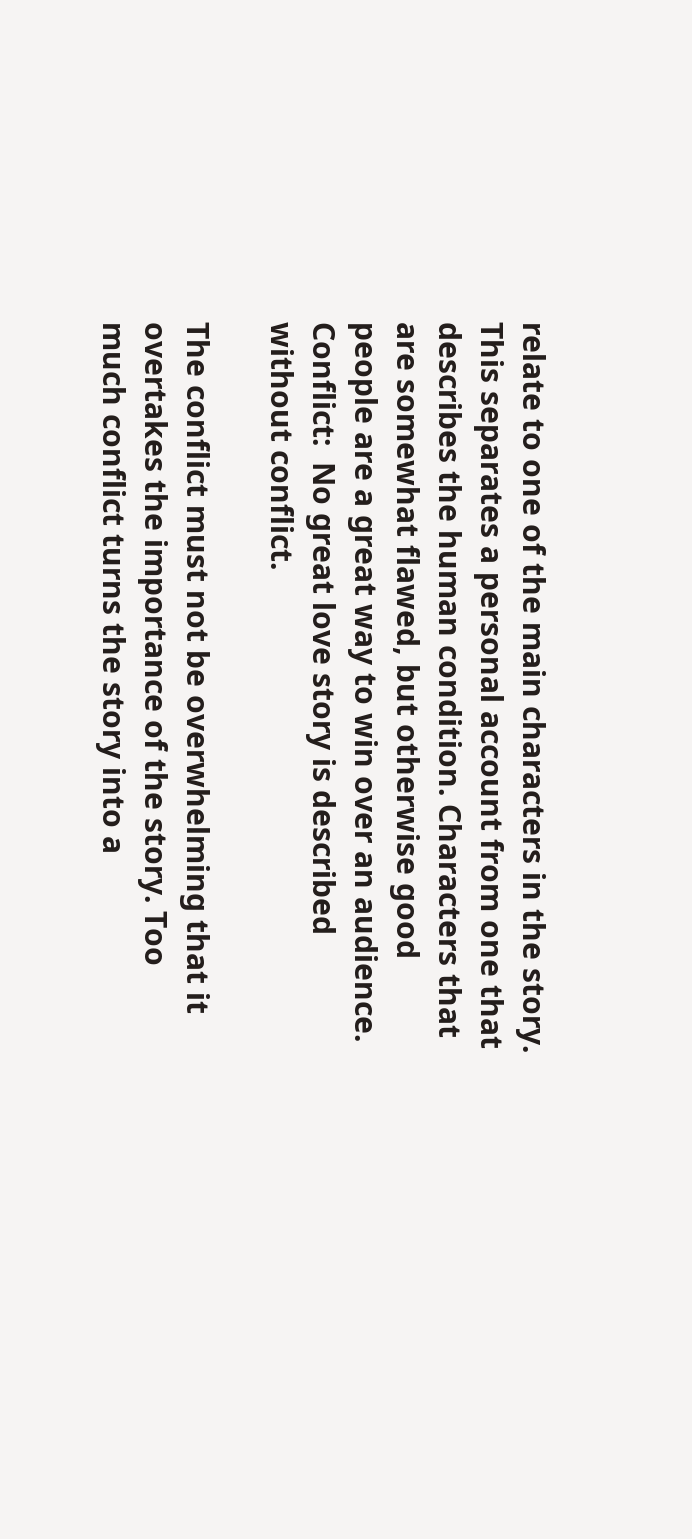relate to one of the main characters in the story. This separates a personal account from one that describes the human condition. Characters that are somewhat flawed, but otherwise good people are a great way to win over an audience. Conflict:  No great love story is described without conflict.

The conflict must not be overwhelming that it overtakes the importance of the story. Too much conflict turns the story into a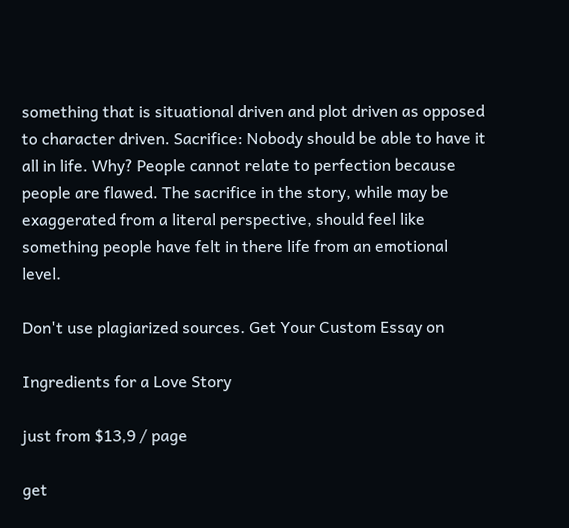something that is situational driven and plot driven as opposed to character driven. Sacrifice: Nobody should be able to have it all in life. Why? People cannot relate to perfection because people are flawed. The sacrifice in the story, while may be exaggerated from a literal perspective, should feel like something people have felt in there life from an emotional level.

Don't use plagiarized sources. Get Your Custom Essay on

Ingredients for a Love Story

just from $13,9 / page

get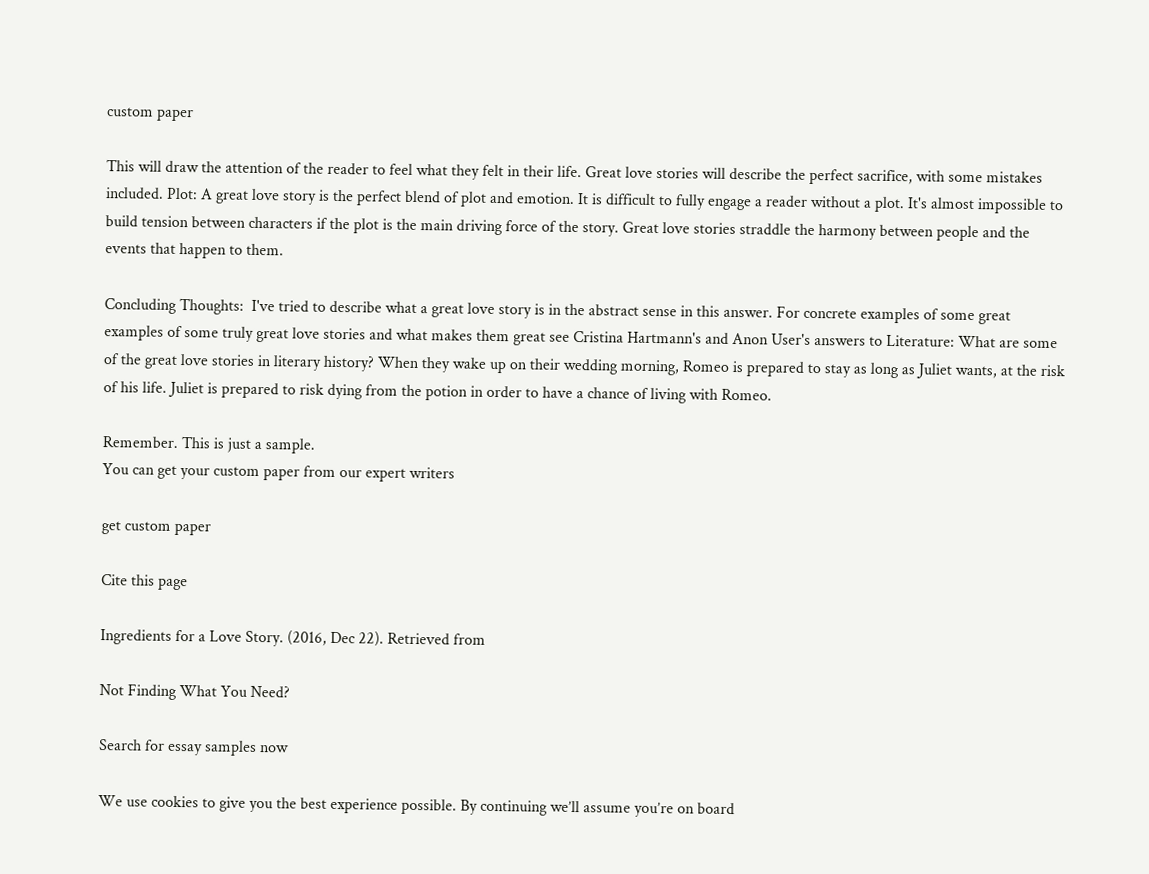custom paper

This will draw the attention of the reader to feel what they felt in their life. Great love stories will describe the perfect sacrifice, with some mistakes included. Plot: A great love story is the perfect blend of plot and emotion. It is difficult to fully engage a reader without a plot. It's almost impossible to build tension between characters if the plot is the main driving force of the story. Great love stories straddle the harmony between people and the events that happen to them.

Concluding Thoughts:  I've tried to describe what a great love story is in the abstract sense in this answer. For concrete examples of some great examples of some truly great love stories and what makes them great see Cristina Hartmann's and Anon User's answers to Literature: What are some of the great love stories in literary history? When they wake up on their wedding morning, Romeo is prepared to stay as long as Juliet wants, at the risk of his life. Juliet is prepared to risk dying from the potion in order to have a chance of living with Romeo.

Remember. This is just a sample.
You can get your custom paper from our expert writers

get custom paper

Cite this page

Ingredients for a Love Story. (2016, Dec 22). Retrieved from

Not Finding What You Need?

Search for essay samples now

We use cookies to give you the best experience possible. By continuing we’ll assume you’re on board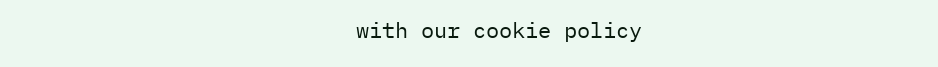with our cookie policy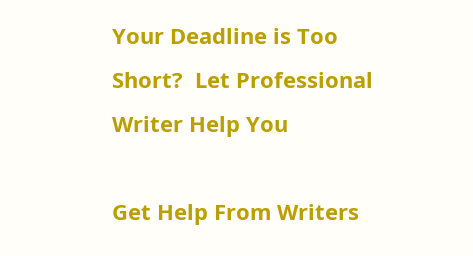Your Deadline is Too Short?  Let Professional Writer Help You

Get Help From Writers